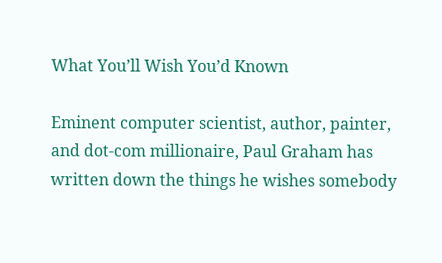What You’ll Wish You’d Known

Eminent computer scientist, author, painter, and dot-com millionaire, Paul Graham has written down the things he wishes somebody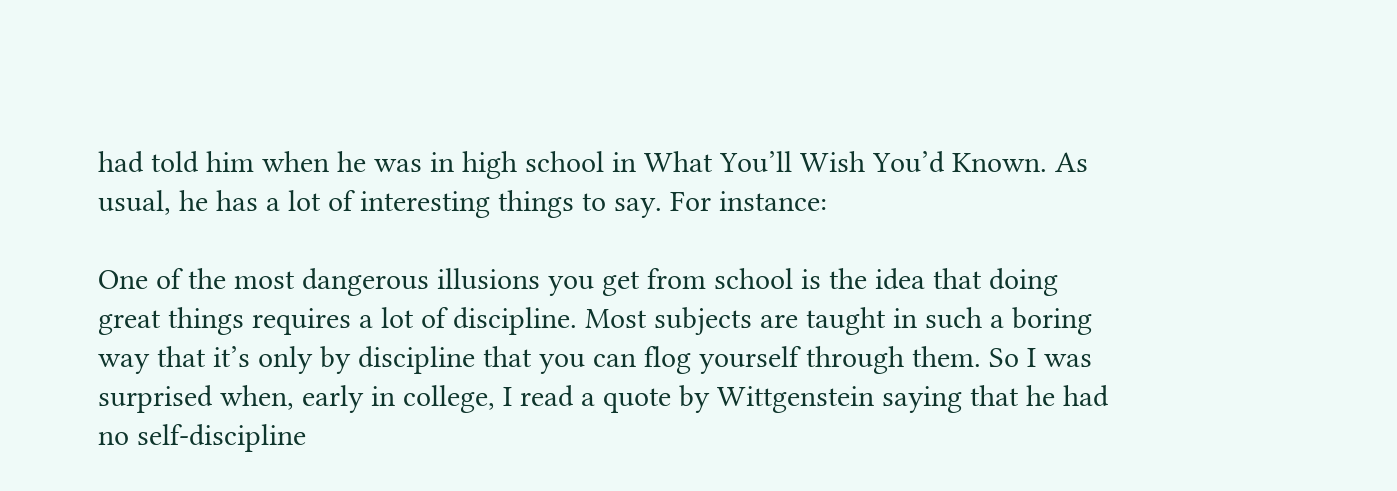had told him when he was in high school in What You’ll Wish You’d Known. As usual, he has a lot of interesting things to say. For instance:

One of the most dangerous illusions you get from school is the idea that doing great things requires a lot of discipline. Most subjects are taught in such a boring way that it’s only by discipline that you can flog yourself through them. So I was surprised when, early in college, I read a quote by Wittgenstein saying that he had no self-discipline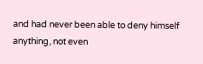and had never been able to deny himself anything, not even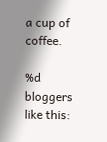a cup of coffee.

%d bloggers like this: